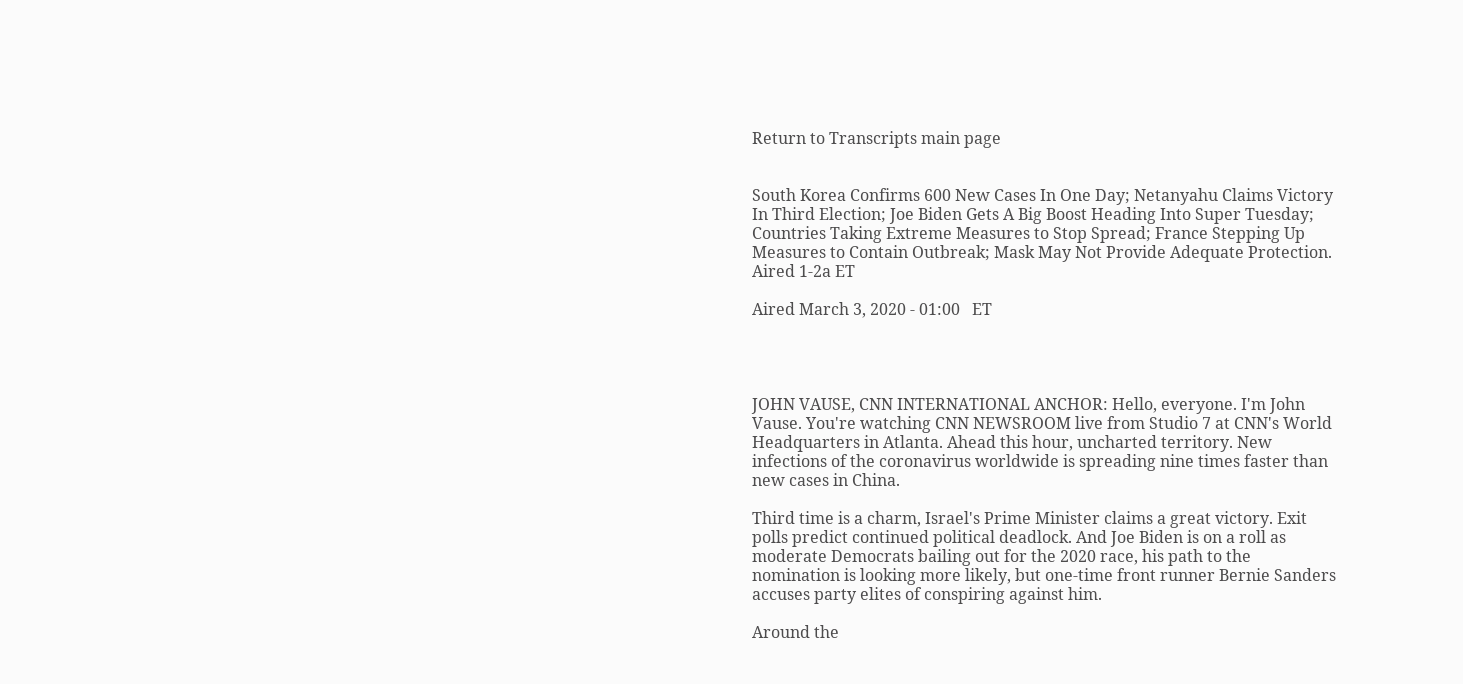Return to Transcripts main page


South Korea Confirms 600 New Cases In One Day; Netanyahu Claims Victory In Third Election; Joe Biden Gets A Big Boost Heading Into Super Tuesday; Countries Taking Extreme Measures to Stop Spread; France Stepping Up Measures to Contain Outbreak; Mask May Not Provide Adequate Protection. Aired 1-2a ET

Aired March 3, 2020 - 01:00   ET




JOHN VAUSE, CNN INTERNATIONAL ANCHOR: Hello, everyone. I'm John Vause. You're watching CNN NEWSROOM live from Studio 7 at CNN's World Headquarters in Atlanta. Ahead this hour, uncharted territory. New infections of the coronavirus worldwide is spreading nine times faster than new cases in China.

Third time is a charm, Israel's Prime Minister claims a great victory. Exit polls predict continued political deadlock. And Joe Biden is on a roll as moderate Democrats bailing out for the 2020 race, his path to the nomination is looking more likely, but one-time front runner Bernie Sanders accuses party elites of conspiring against him.

Around the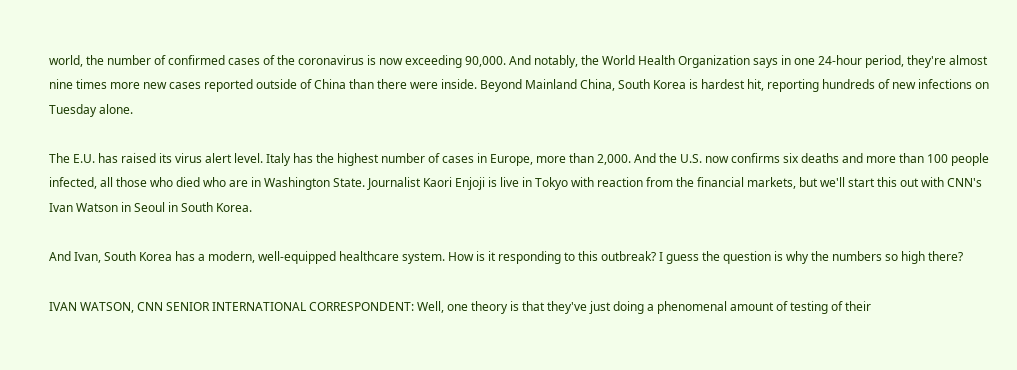world, the number of confirmed cases of the coronavirus is now exceeding 90,000. And notably, the World Health Organization says in one 24-hour period, they're almost nine times more new cases reported outside of China than there were inside. Beyond Mainland China, South Korea is hardest hit, reporting hundreds of new infections on Tuesday alone.

The E.U. has raised its virus alert level. Italy has the highest number of cases in Europe, more than 2,000. And the U.S. now confirms six deaths and more than 100 people infected, all those who died who are in Washington State. Journalist Kaori Enjoji is live in Tokyo with reaction from the financial markets, but we'll start this out with CNN's Ivan Watson in Seoul in South Korea.

And Ivan, South Korea has a modern, well-equipped healthcare system. How is it responding to this outbreak? I guess the question is why the numbers so high there?

IVAN WATSON, CNN SENIOR INTERNATIONAL CORRESPONDENT: Well, one theory is that they've just doing a phenomenal amount of testing of their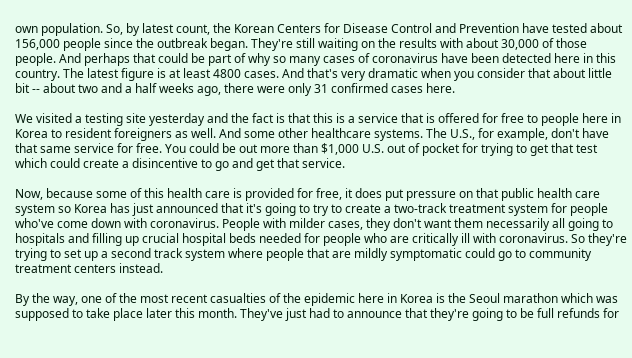own population. So, by latest count, the Korean Centers for Disease Control and Prevention have tested about 156,000 people since the outbreak began. They're still waiting on the results with about 30,000 of those people. And perhaps that could be part of why so many cases of coronavirus have been detected here in this country. The latest figure is at least 4800 cases. And that's very dramatic when you consider that about little bit -- about two and a half weeks ago, there were only 31 confirmed cases here.

We visited a testing site yesterday and the fact is that this is a service that is offered for free to people here in Korea to resident foreigners as well. And some other healthcare systems. The U.S., for example, don't have that same service for free. You could be out more than $1,000 U.S. out of pocket for trying to get that test which could create a disincentive to go and get that service.

Now, because some of this health care is provided for free, it does put pressure on that public health care system so Korea has just announced that it's going to try to create a two-track treatment system for people who've come down with coronavirus. People with milder cases, they don't want them necessarily all going to hospitals and filling up crucial hospital beds needed for people who are critically ill with coronavirus. So they're trying to set up a second track system where people that are mildly symptomatic could go to community treatment centers instead.

By the way, one of the most recent casualties of the epidemic here in Korea is the Seoul marathon which was supposed to take place later this month. They've just had to announce that they're going to be full refunds for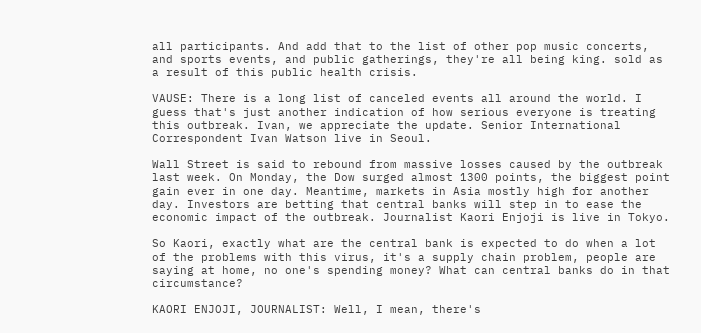all participants. And add that to the list of other pop music concerts, and sports events, and public gatherings, they're all being king. sold as a result of this public health crisis.

VAUSE: There is a long list of canceled events all around the world. I guess that's just another indication of how serious everyone is treating this outbreak. Ivan, we appreciate the update. Senior International Correspondent Ivan Watson live in Seoul.

Wall Street is said to rebound from massive losses caused by the outbreak last week. On Monday, the Dow surged almost 1300 points, the biggest point gain ever in one day. Meantime, markets in Asia mostly high for another day. Investors are betting that central banks will step in to ease the economic impact of the outbreak. Journalist Kaori Enjoji is live in Tokyo.

So Kaori, exactly what are the central bank is expected to do when a lot of the problems with this virus, it's a supply chain problem, people are saying at home, no one's spending money? What can central banks do in that circumstance?

KAORI ENJOJI, JOURNALIST: Well, I mean, there's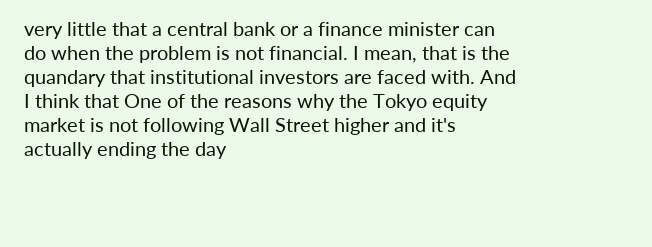very little that a central bank or a finance minister can do when the problem is not financial. I mean, that is the quandary that institutional investors are faced with. And I think that One of the reasons why the Tokyo equity market is not following Wall Street higher and it's actually ending the day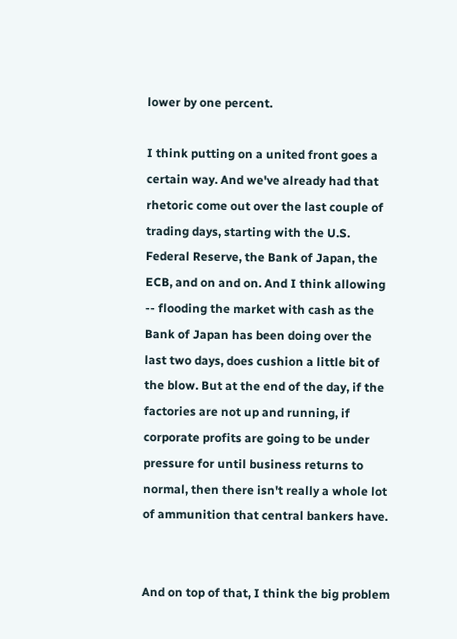lower by one percent.

I think putting on a united front goes a certain way. And we've already had that rhetoric come out over the last couple of trading days, starting with the U.S. Federal Reserve, the Bank of Japan, the ECB, and on and on. And I think allowing -- flooding the market with cash as the Bank of Japan has been doing over the last two days, does cushion a little bit of the blow. But at the end of the day, if the factories are not up and running, if corporate profits are going to be under pressure for until business returns to normal, then there isn't really a whole lot of ammunition that central bankers have.


And on top of that, I think the big problem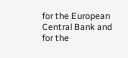for the European Central Bank and for the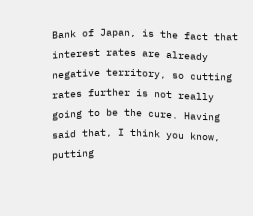Bank of Japan, is the fact that interest rates are already negative territory, so cutting rates further is not really going to be the cure. Having said that, I think you know, putting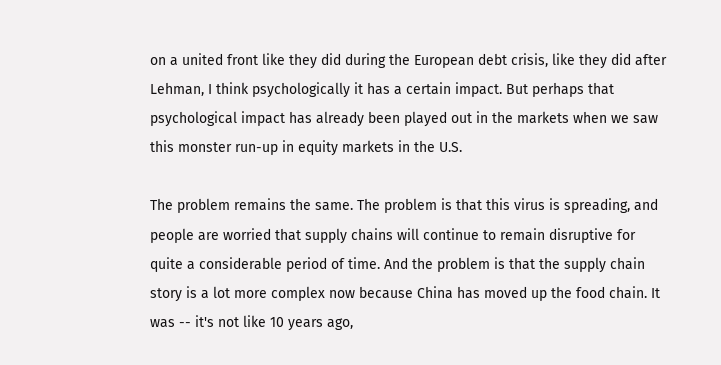on a united front like they did during the European debt crisis, like they did after Lehman, I think psychologically it has a certain impact. But perhaps that psychological impact has already been played out in the markets when we saw this monster run-up in equity markets in the U.S.

The problem remains the same. The problem is that this virus is spreading, and people are worried that supply chains will continue to remain disruptive for quite a considerable period of time. And the problem is that the supply chain story is a lot more complex now because China has moved up the food chain. It was -- it's not like 10 years ago,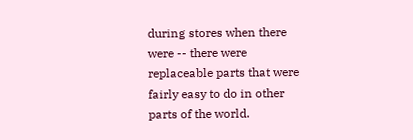during stores when there were -- there were replaceable parts that were fairly easy to do in other parts of the world.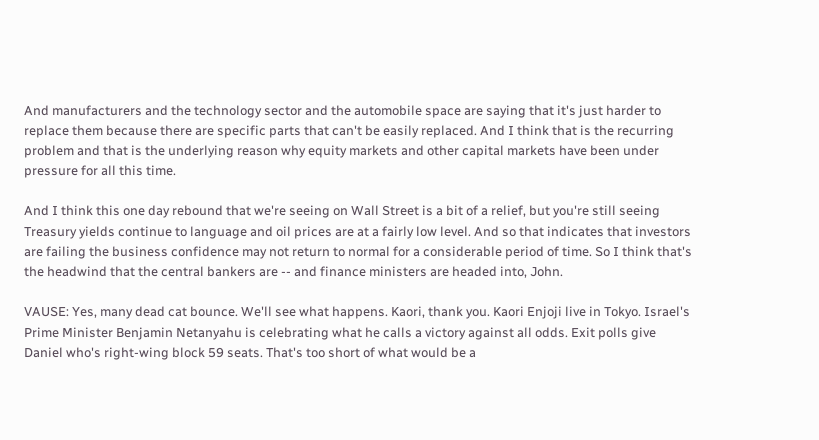And manufacturers and the technology sector and the automobile space are saying that it's just harder to replace them because there are specific parts that can't be easily replaced. And I think that is the recurring problem and that is the underlying reason why equity markets and other capital markets have been under pressure for all this time.

And I think this one day rebound that we're seeing on Wall Street is a bit of a relief, but you're still seeing Treasury yields continue to language and oil prices are at a fairly low level. And so that indicates that investors are failing the business confidence may not return to normal for a considerable period of time. So I think that's the headwind that the central bankers are -- and finance ministers are headed into, John.

VAUSE: Yes, many dead cat bounce. We'll see what happens. Kaori, thank you. Kaori Enjoji live in Tokyo. Israel's Prime Minister Benjamin Netanyahu is celebrating what he calls a victory against all odds. Exit polls give Daniel who's right-wing block 59 seats. That's too short of what would be a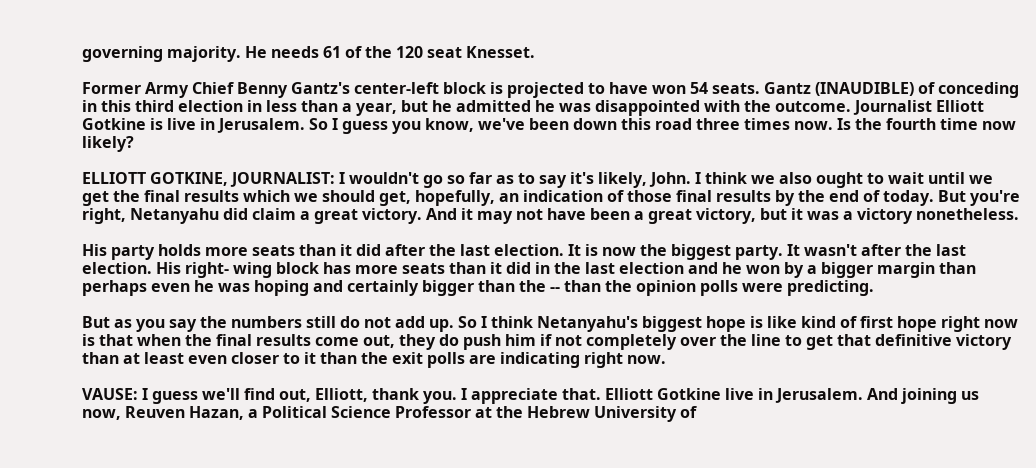governing majority. He needs 61 of the 120 seat Knesset.

Former Army Chief Benny Gantz's center-left block is projected to have won 54 seats. Gantz (INAUDIBLE) of conceding in this third election in less than a year, but he admitted he was disappointed with the outcome. Journalist Elliott Gotkine is live in Jerusalem. So I guess you know, we've been down this road three times now. Is the fourth time now likely?

ELLIOTT GOTKINE, JOURNALIST: I wouldn't go so far as to say it's likely, John. I think we also ought to wait until we get the final results which we should get, hopefully, an indication of those final results by the end of today. But you're right, Netanyahu did claim a great victory. And it may not have been a great victory, but it was a victory nonetheless.

His party holds more seats than it did after the last election. It is now the biggest party. It wasn't after the last election. His right- wing block has more seats than it did in the last election and he won by a bigger margin than perhaps even he was hoping and certainly bigger than the -- than the opinion polls were predicting.

But as you say the numbers still do not add up. So I think Netanyahu's biggest hope is like kind of first hope right now is that when the final results come out, they do push him if not completely over the line to get that definitive victory than at least even closer to it than the exit polls are indicating right now.

VAUSE: I guess we'll find out, Elliott, thank you. I appreciate that. Elliott Gotkine live in Jerusalem. And joining us now, Reuven Hazan, a Political Science Professor at the Hebrew University of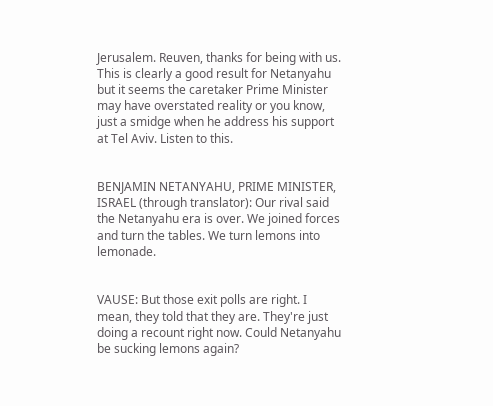Jerusalem. Reuven, thanks for being with us. This is clearly a good result for Netanyahu but it seems the caretaker Prime Minister may have overstated reality or you know, just a smidge when he address his support at Tel Aviv. Listen to this.


BENJAMIN NETANYAHU, PRIME MINISTER, ISRAEL (through translator): Our rival said the Netanyahu era is over. We joined forces and turn the tables. We turn lemons into lemonade.


VAUSE: But those exit polls are right. I mean, they told that they are. They're just doing a recount right now. Could Netanyahu be sucking lemons again?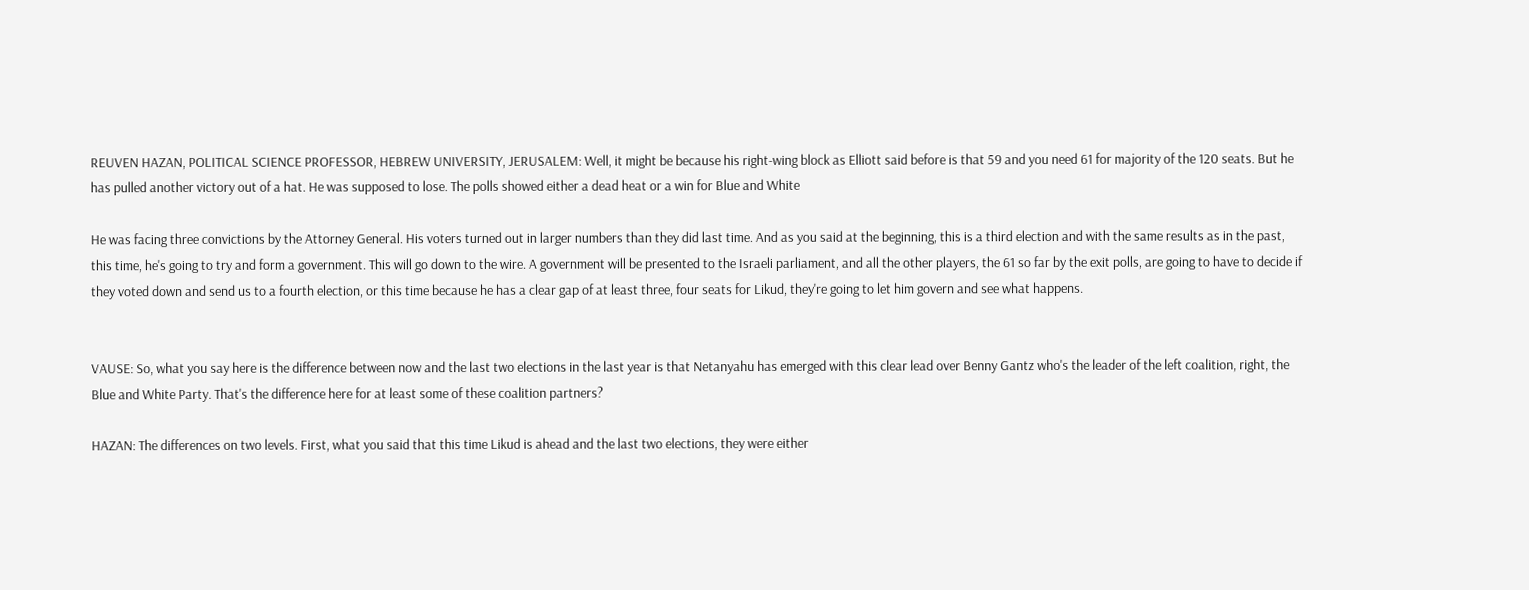REUVEN HAZAN, POLITICAL SCIENCE PROFESSOR, HEBREW UNIVERSITY, JERUSALEM: Well, it might be because his right-wing block as Elliott said before is that 59 and you need 61 for majority of the 120 seats. But he has pulled another victory out of a hat. He was supposed to lose. The polls showed either a dead heat or a win for Blue and White

He was facing three convictions by the Attorney General. His voters turned out in larger numbers than they did last time. And as you said at the beginning, this is a third election and with the same results as in the past, this time, he's going to try and form a government. This will go down to the wire. A government will be presented to the Israeli parliament, and all the other players, the 61 so far by the exit polls, are going to have to decide if they voted down and send us to a fourth election, or this time because he has a clear gap of at least three, four seats for Likud, they're going to let him govern and see what happens.


VAUSE: So, what you say here is the difference between now and the last two elections in the last year is that Netanyahu has emerged with this clear lead over Benny Gantz who's the leader of the left coalition, right, the Blue and White Party. That's the difference here for at least some of these coalition partners?

HAZAN: The differences on two levels. First, what you said that this time Likud is ahead and the last two elections, they were either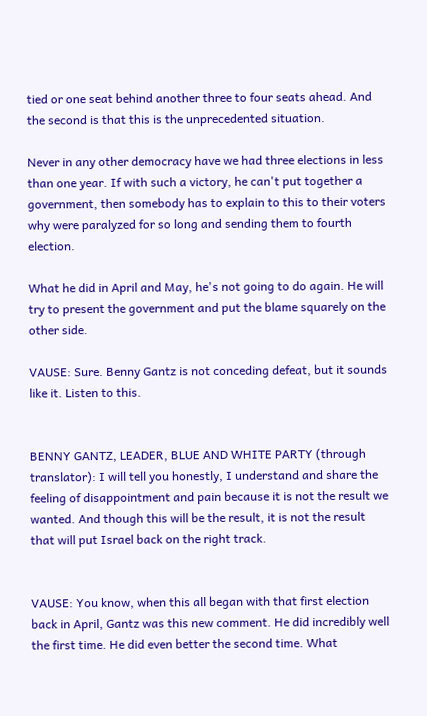tied or one seat behind another three to four seats ahead. And the second is that this is the unprecedented situation.

Never in any other democracy have we had three elections in less than one year. If with such a victory, he can't put together a government, then somebody has to explain to this to their voters why were paralyzed for so long and sending them to fourth election.

What he did in April and May, he's not going to do again. He will try to present the government and put the blame squarely on the other side.

VAUSE: Sure. Benny Gantz is not conceding defeat, but it sounds like it. Listen to this.


BENNY GANTZ, LEADER, BLUE AND WHITE PARTY (through translator): I will tell you honestly, I understand and share the feeling of disappointment and pain because it is not the result we wanted. And though this will be the result, it is not the result that will put Israel back on the right track.


VAUSE: You know, when this all began with that first election back in April, Gantz was this new comment. He did incredibly well the first time. He did even better the second time. What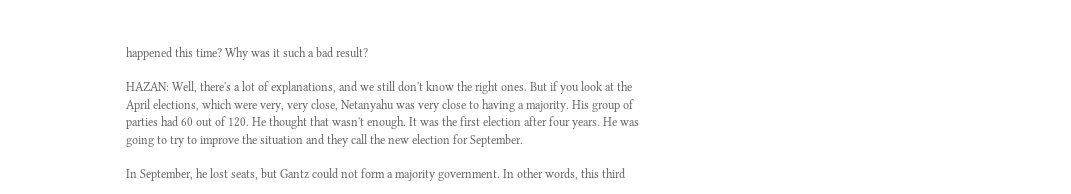happened this time? Why was it such a bad result?

HAZAN: Well, there's a lot of explanations, and we still don't know the right ones. But if you look at the April elections, which were very, very close, Netanyahu was very close to having a majority. His group of parties had 60 out of 120. He thought that wasn't enough. It was the first election after four years. He was going to try to improve the situation and they call the new election for September.

In September, he lost seats, but Gantz could not form a majority government. In other words, this third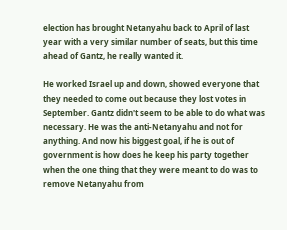election has brought Netanyahu back to April of last year with a very similar number of seats, but this time ahead of Gantz, he really wanted it.

He worked Israel up and down, showed everyone that they needed to come out because they lost votes in September. Gantz didn't seem to be able to do what was necessary. He was the anti-Netanyahu and not for anything. And now his biggest goal, if he is out of government is how does he keep his party together when the one thing that they were meant to do was to remove Netanyahu from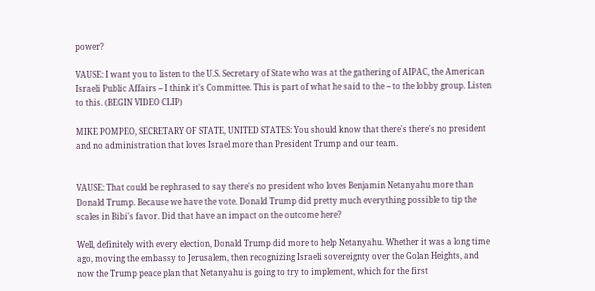power?

VAUSE: I want you to listen to the U.S. Secretary of State who was at the gathering of AIPAC, the American Israeli Public Affairs -- I think it's Committee. This is part of what he said to the -- to the lobby group. Listen to this. (BEGIN VIDEO CLIP)

MIKE POMPEO, SECRETARY OF STATE, UNITED STATES: You should know that there's there's no president and no administration that loves Israel more than President Trump and our team.


VAUSE: That could be rephrased to say there's no president who loves Benjamin Netanyahu more than Donald Trump. Because we have the vote. Donald Trump did pretty much everything possible to tip the scales in Bibi's favor. Did that have an impact on the outcome here?

Well, definitely with every election, Donald Trump did more to help Netanyahu. Whether it was a long time ago, moving the embassy to Jerusalem, then recognizing Israeli sovereignty over the Golan Heights, and now the Trump peace plan that Netanyahu is going to try to implement, which for the first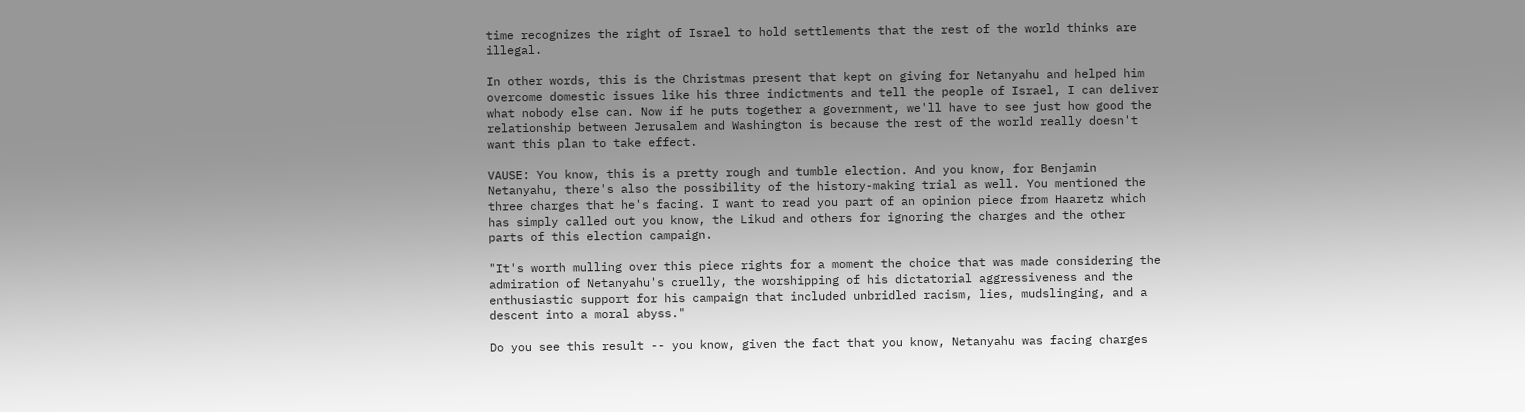time recognizes the right of Israel to hold settlements that the rest of the world thinks are illegal.

In other words, this is the Christmas present that kept on giving for Netanyahu and helped him overcome domestic issues like his three indictments and tell the people of Israel, I can deliver what nobody else can. Now if he puts together a government, we'll have to see just how good the relationship between Jerusalem and Washington is because the rest of the world really doesn't want this plan to take effect.

VAUSE: You know, this is a pretty rough and tumble election. And you know, for Benjamin Netanyahu, there's also the possibility of the history-making trial as well. You mentioned the three charges that he's facing. I want to read you part of an opinion piece from Haaretz which has simply called out you know, the Likud and others for ignoring the charges and the other parts of this election campaign.

"It's worth mulling over this piece rights for a moment the choice that was made considering the admiration of Netanyahu's cruelly, the worshipping of his dictatorial aggressiveness and the enthusiastic support for his campaign that included unbridled racism, lies, mudslinging, and a descent into a moral abyss."

Do you see this result -- you know, given the fact that you know, Netanyahu was facing charges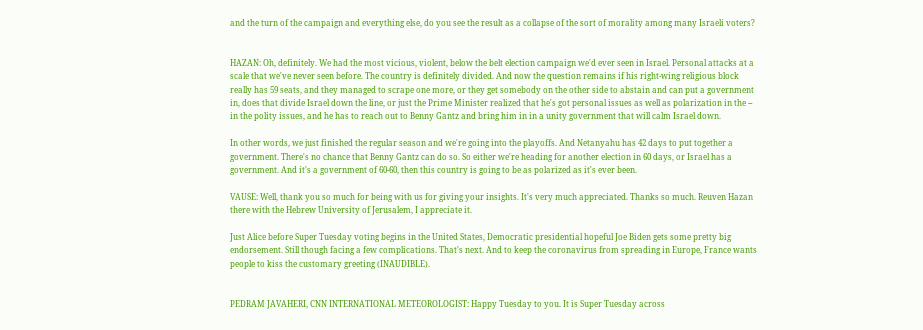and the turn of the campaign and everything else, do you see the result as a collapse of the sort of morality among many Israeli voters?


HAZAN: Oh, definitely. We had the most vicious, violent, below the belt election campaign we'd ever seen in Israel. Personal attacks at a scale that we've never seen before. The country is definitely divided. And now the question remains if his right-wing religious block really has 59 seats, and they managed to scrape one more, or they get somebody on the other side to abstain and can put a government in, does that divide Israel down the line, or just the Prime Minister realized that he's got personal issues as well as polarization in the -- in the polity issues, and he has to reach out to Benny Gantz and bring him in in a unity government that will calm Israel down.

In other words, we just finished the regular season and we're going into the playoffs. And Netanyahu has 42 days to put together a government. There's no chance that Benny Gantz can do so. So either we're heading for another election in 60 days, or Israel has a government. And it's a government of 60-60, then this country is going to be as polarized as it's ever been.

VAUSE: Well, thank you so much for being with us for giving your insights. It's very much appreciated. Thanks so much. Reuven Hazan there with the Hebrew University of Jerusalem, I appreciate it.

Just Alice before Super Tuesday voting begins in the United States, Democratic presidential hopeful Joe Biden gets some pretty big endorsement. Still though facing a few complications. That's next. And to keep the coronavirus from spreading in Europe, France wants people to kiss the customary greeting (INAUDIBLE).


PEDRAM JAVAHERI, CNN INTERNATIONAL METEOROLOGIST: Happy Tuesday to you. It is Super Tuesday across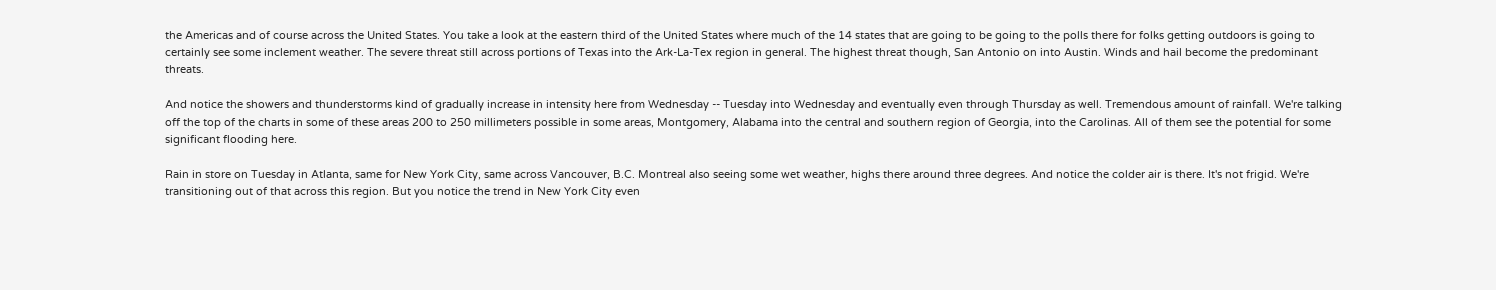the Americas and of course across the United States. You take a look at the eastern third of the United States where much of the 14 states that are going to be going to the polls there for folks getting outdoors is going to certainly see some inclement weather. The severe threat still across portions of Texas into the Ark-La-Tex region in general. The highest threat though, San Antonio on into Austin. Winds and hail become the predominant threats.

And notice the showers and thunderstorms kind of gradually increase in intensity here from Wednesday -- Tuesday into Wednesday and eventually even through Thursday as well. Tremendous amount of rainfall. We're talking off the top of the charts in some of these areas 200 to 250 millimeters possible in some areas, Montgomery, Alabama into the central and southern region of Georgia, into the Carolinas. All of them see the potential for some significant flooding here.

Rain in store on Tuesday in Atlanta, same for New York City, same across Vancouver, B.C. Montreal also seeing some wet weather, highs there around three degrees. And notice the colder air is there. It's not frigid. We're transitioning out of that across this region. But you notice the trend in New York City even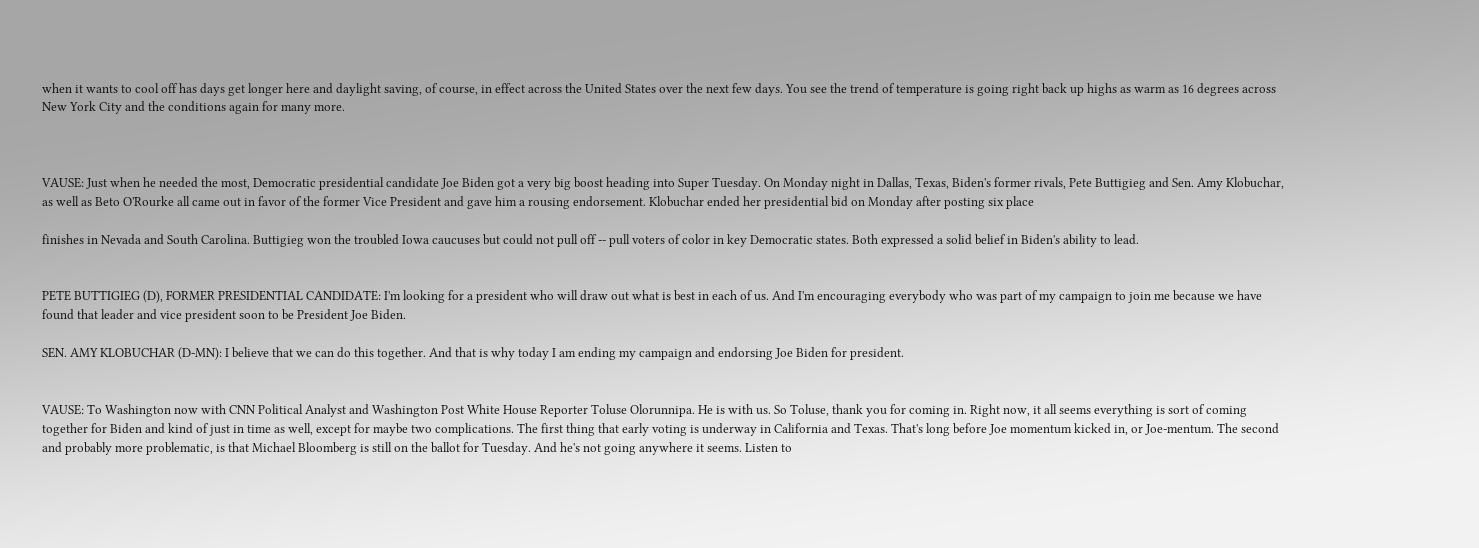when it wants to cool off has days get longer here and daylight saving, of course, in effect across the United States over the next few days. You see the trend of temperature is going right back up highs as warm as 16 degrees across New York City and the conditions again for many more.



VAUSE: Just when he needed the most, Democratic presidential candidate Joe Biden got a very big boost heading into Super Tuesday. On Monday night in Dallas, Texas, Biden's former rivals, Pete Buttigieg and Sen. Amy Klobuchar, as well as Beto O'Rourke all came out in favor of the former Vice President and gave him a rousing endorsement. Klobuchar ended her presidential bid on Monday after posting six place

finishes in Nevada and South Carolina. Buttigieg won the troubled Iowa caucuses but could not pull off -- pull voters of color in key Democratic states. Both expressed a solid belief in Biden's ability to lead.


PETE BUTTIGIEG (D), FORMER PRESIDENTIAL CANDIDATE: I'm looking for a president who will draw out what is best in each of us. And I'm encouraging everybody who was part of my campaign to join me because we have found that leader and vice president soon to be President Joe Biden.

SEN. AMY KLOBUCHAR (D-MN): I believe that we can do this together. And that is why today I am ending my campaign and endorsing Joe Biden for president.


VAUSE: To Washington now with CNN Political Analyst and Washington Post White House Reporter Toluse Olorunnipa. He is with us. So Toluse, thank you for coming in. Right now, it all seems everything is sort of coming together for Biden and kind of just in time as well, except for maybe two complications. The first thing that early voting is underway in California and Texas. That's long before Joe momentum kicked in, or Joe-mentum. The second and probably more problematic, is that Michael Bloomberg is still on the ballot for Tuesday. And he's not going anywhere it seems. Listen to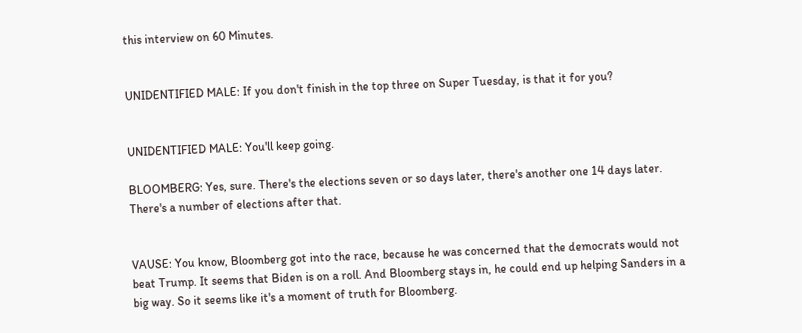this interview on 60 Minutes.


UNIDENTIFIED MALE: If you don't finish in the top three on Super Tuesday, is that it for you?


UNIDENTIFIED MALE: You'll keep going.

BLOOMBERG: Yes, sure. There's the elections seven or so days later, there's another one 14 days later. There's a number of elections after that.


VAUSE: You know, Bloomberg got into the race, because he was concerned that the democrats would not beat Trump. It seems that Biden is on a roll. And Bloomberg stays in, he could end up helping Sanders in a big way. So it seems like it's a moment of truth for Bloomberg.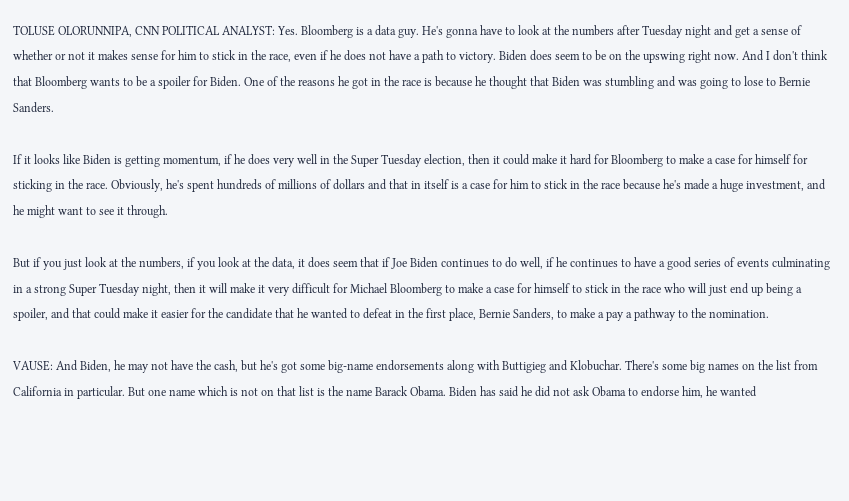TOLUSE OLORUNNIPA, CNN POLITICAL ANALYST: Yes. Bloomberg is a data guy. He's gonna have to look at the numbers after Tuesday night and get a sense of whether or not it makes sense for him to stick in the race, even if he does not have a path to victory. Biden does seem to be on the upswing right now. And I don't think that Bloomberg wants to be a spoiler for Biden. One of the reasons he got in the race is because he thought that Biden was stumbling and was going to lose to Bernie Sanders.

If it looks like Biden is getting momentum, if he does very well in the Super Tuesday election, then it could make it hard for Bloomberg to make a case for himself for sticking in the race. Obviously, he's spent hundreds of millions of dollars and that in itself is a case for him to stick in the race because he's made a huge investment, and he might want to see it through.

But if you just look at the numbers, if you look at the data, it does seem that if Joe Biden continues to do well, if he continues to have a good series of events culminating in a strong Super Tuesday night, then it will make it very difficult for Michael Bloomberg to make a case for himself to stick in the race who will just end up being a spoiler, and that could make it easier for the candidate that he wanted to defeat in the first place, Bernie Sanders, to make a pay a pathway to the nomination.

VAUSE: And Biden, he may not have the cash, but he's got some big-name endorsements along with Buttigieg and Klobuchar. There's some big names on the list from California in particular. But one name which is not on that list is the name Barack Obama. Biden has said he did not ask Obama to endorse him, he wanted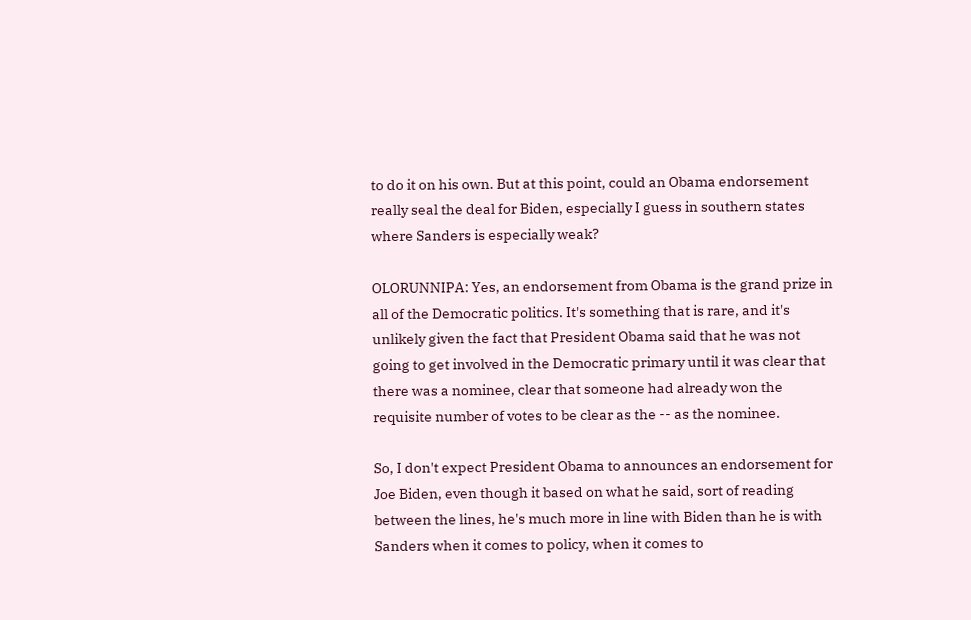to do it on his own. But at this point, could an Obama endorsement really seal the deal for Biden, especially I guess in southern states where Sanders is especially weak?

OLORUNNIPA: Yes, an endorsement from Obama is the grand prize in all of the Democratic politics. It's something that is rare, and it's unlikely given the fact that President Obama said that he was not going to get involved in the Democratic primary until it was clear that there was a nominee, clear that someone had already won the requisite number of votes to be clear as the -- as the nominee.

So, I don't expect President Obama to announces an endorsement for Joe Biden, even though it based on what he said, sort of reading between the lines, he's much more in line with Biden than he is with Sanders when it comes to policy, when it comes to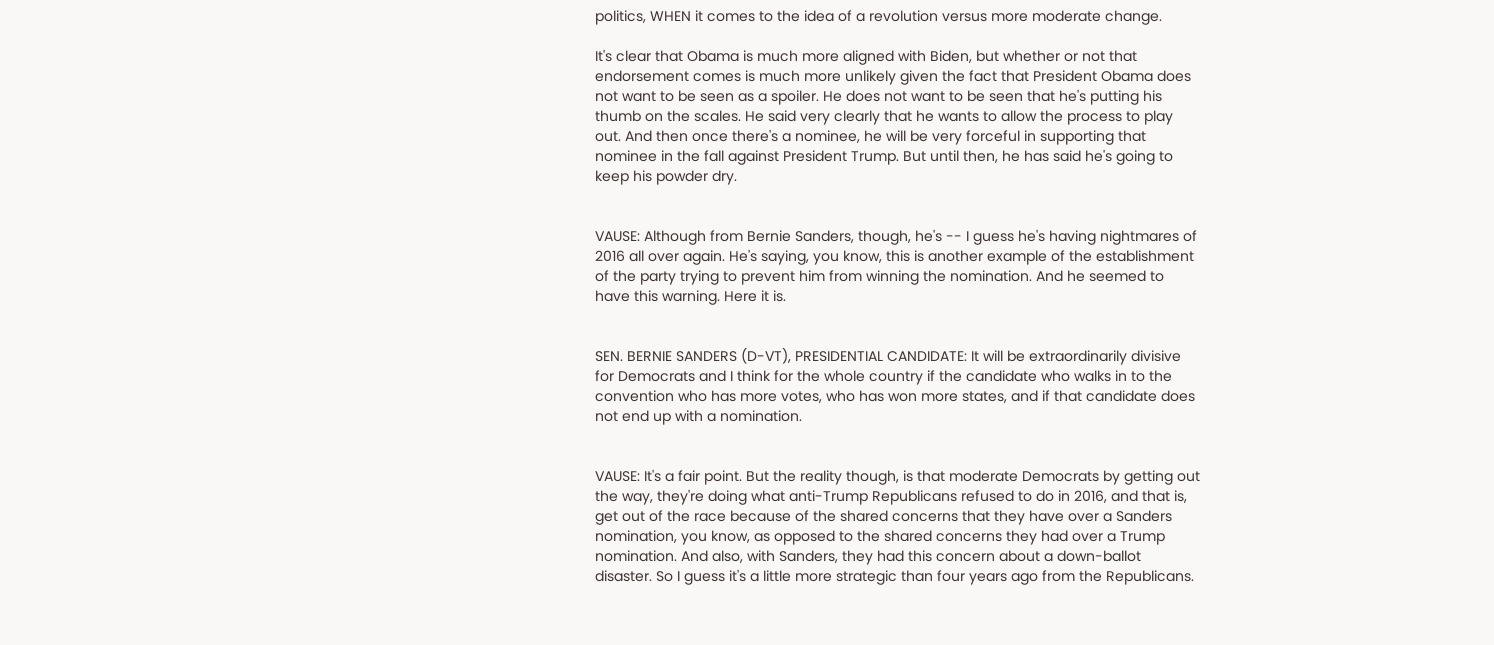politics, WHEN it comes to the idea of a revolution versus more moderate change.

It's clear that Obama is much more aligned with Biden, but whether or not that endorsement comes is much more unlikely given the fact that President Obama does not want to be seen as a spoiler. He does not want to be seen that he's putting his thumb on the scales. He said very clearly that he wants to allow the process to play out. And then once there's a nominee, he will be very forceful in supporting that nominee in the fall against President Trump. But until then, he has said he's going to keep his powder dry.


VAUSE: Although from Bernie Sanders, though, he's -- I guess he's having nightmares of 2016 all over again. He's saying, you know, this is another example of the establishment of the party trying to prevent him from winning the nomination. And he seemed to have this warning. Here it is.


SEN. BERNIE SANDERS (D-VT), PRESIDENTIAL CANDIDATE: It will be extraordinarily divisive for Democrats and I think for the whole country if the candidate who walks in to the convention who has more votes, who has won more states, and if that candidate does not end up with a nomination.


VAUSE: It's a fair point. But the reality though, is that moderate Democrats by getting out the way, they're doing what anti-Trump Republicans refused to do in 2016, and that is, get out of the race because of the shared concerns that they have over a Sanders nomination, you know, as opposed to the shared concerns they had over a Trump nomination. And also, with Sanders, they had this concern about a down-ballot disaster. So I guess it's a little more strategic than four years ago from the Republicans.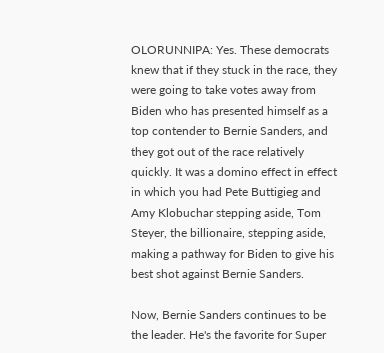OLORUNNIPA: Yes. These democrats knew that if they stuck in the race, they were going to take votes away from Biden who has presented himself as a top contender to Bernie Sanders, and they got out of the race relatively quickly. It was a domino effect in effect in which you had Pete Buttigieg and Amy Klobuchar stepping aside, Tom Steyer, the billionaire, stepping aside, making a pathway for Biden to give his best shot against Bernie Sanders.

Now, Bernie Sanders continues to be the leader. He's the favorite for Super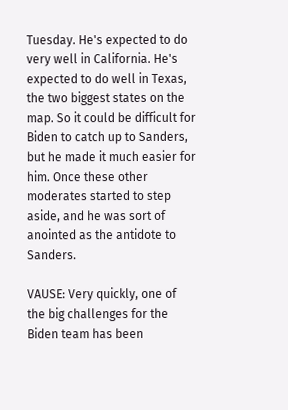Tuesday. He's expected to do very well in California. He's expected to do well in Texas, the two biggest states on the map. So it could be difficult for Biden to catch up to Sanders, but he made it much easier for him. Once these other moderates started to step aside, and he was sort of anointed as the antidote to Sanders.

VAUSE: Very quickly, one of the big challenges for the Biden team has been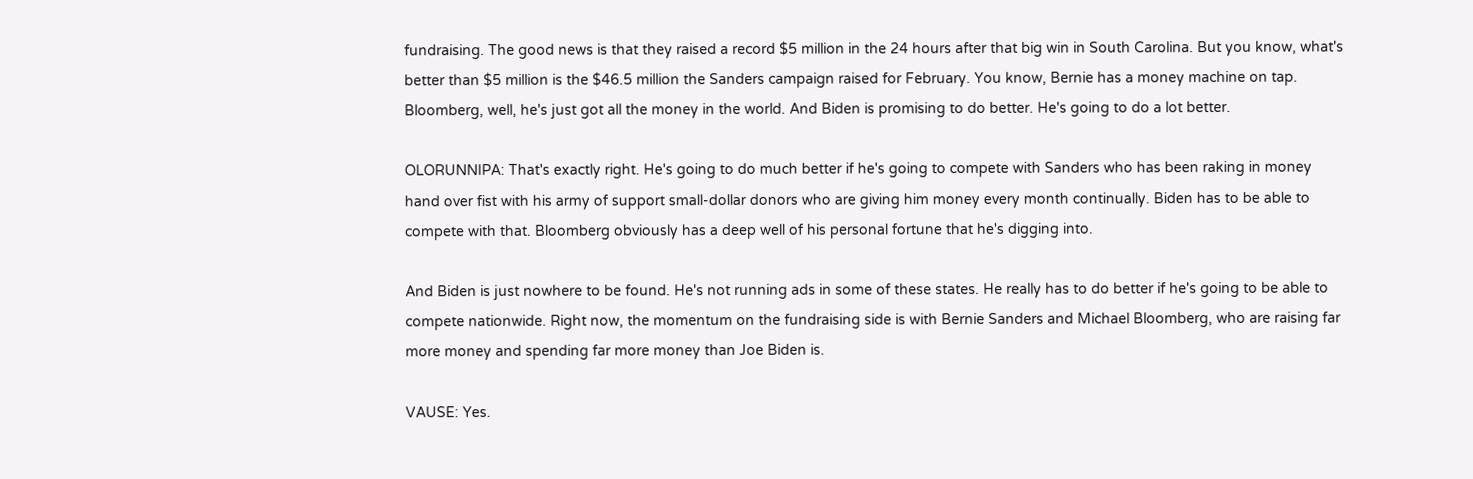fundraising. The good news is that they raised a record $5 million in the 24 hours after that big win in South Carolina. But you know, what's better than $5 million is the $46.5 million the Sanders campaign raised for February. You know, Bernie has a money machine on tap. Bloomberg, well, he's just got all the money in the world. And Biden is promising to do better. He's going to do a lot better.

OLORUNNIPA: That's exactly right. He's going to do much better if he's going to compete with Sanders who has been raking in money hand over fist with his army of support small-dollar donors who are giving him money every month continually. Biden has to be able to compete with that. Bloomberg obviously has a deep well of his personal fortune that he's digging into.

And Biden is just nowhere to be found. He's not running ads in some of these states. He really has to do better if he's going to be able to compete nationwide. Right now, the momentum on the fundraising side is with Bernie Sanders and Michael Bloomberg, who are raising far more money and spending far more money than Joe Biden is.

VAUSE: Yes.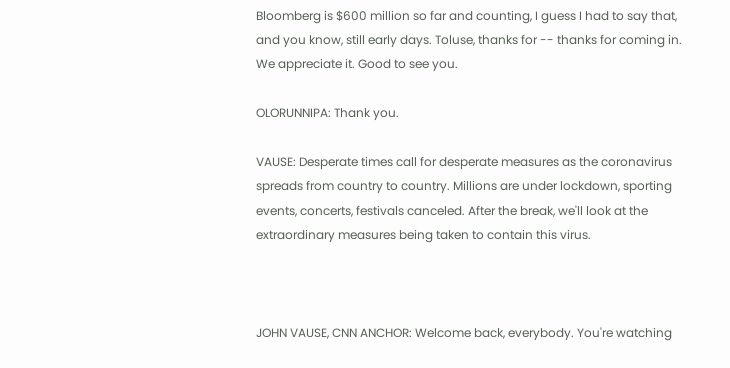Bloomberg is $600 million so far and counting, I guess I had to say that, and you know, still early days. Toluse, thanks for -- thanks for coming in. We appreciate it. Good to see you.

OLORUNNIPA: Thank you.

VAUSE: Desperate times call for desperate measures as the coronavirus spreads from country to country. Millions are under lockdown, sporting events, concerts, festivals canceled. After the break, we'll look at the extraordinary measures being taken to contain this virus.



JOHN VAUSE, CNN ANCHOR: Welcome back, everybody. You're watching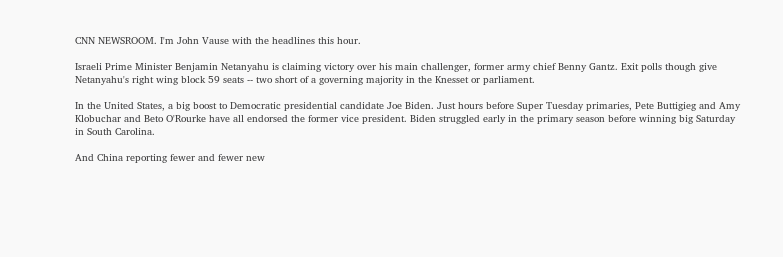CNN NEWSROOM. I'm John Vause with the headlines this hour.

Israeli Prime Minister Benjamin Netanyahu is claiming victory over his main challenger, former army chief Benny Gantz. Exit polls though give Netanyahu's right wing block 59 seats -- two short of a governing majority in the Knesset or parliament.

In the United States, a big boost to Democratic presidential candidate Joe Biden. Just hours before Super Tuesday primaries, Pete Buttigieg and Amy Klobuchar and Beto O'Rourke have all endorsed the former vice president. Biden struggled early in the primary season before winning big Saturday in South Carolina.

And China reporting fewer and fewer new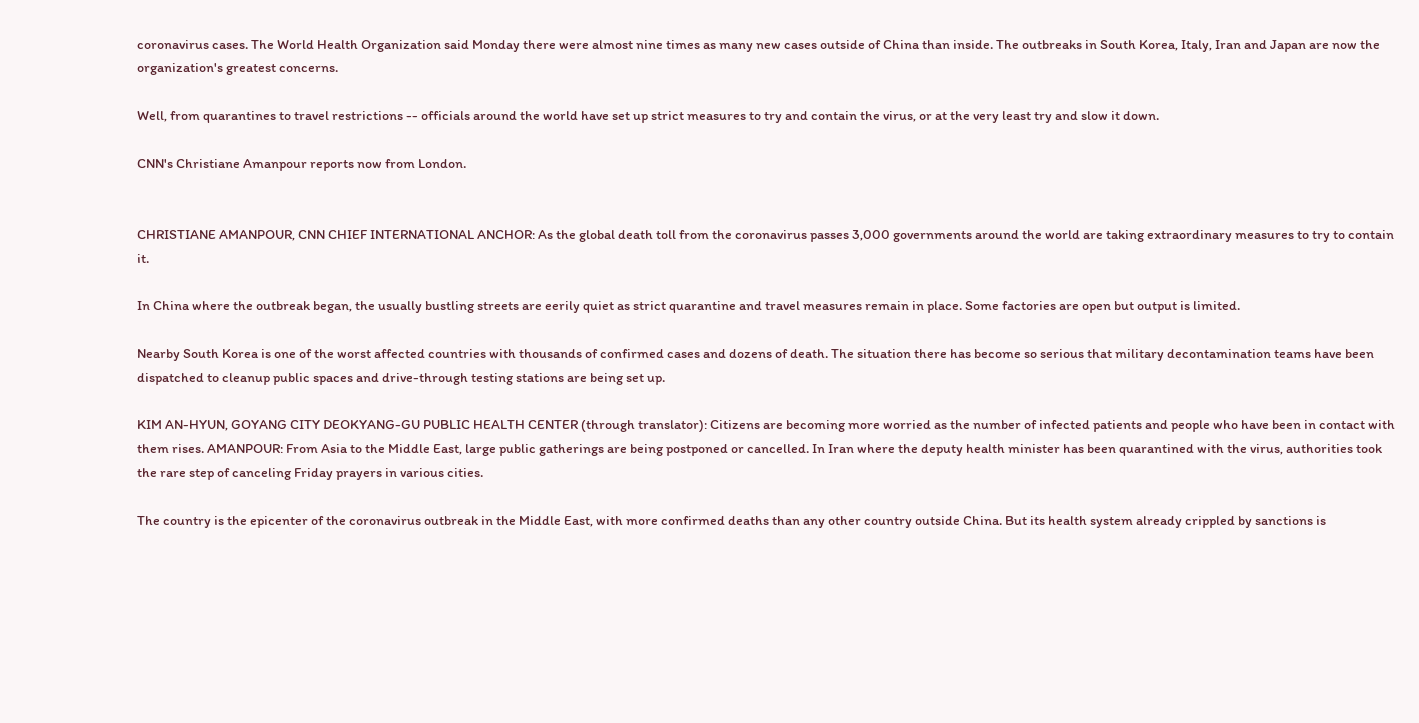coronavirus cases. The World Health Organization said Monday there were almost nine times as many new cases outside of China than inside. The outbreaks in South Korea, Italy, Iran and Japan are now the organization's greatest concerns.

Well, from quarantines to travel restrictions -- officials around the world have set up strict measures to try and contain the virus, or at the very least try and slow it down.

CNN's Christiane Amanpour reports now from London.


CHRISTIANE AMANPOUR, CNN CHIEF INTERNATIONAL ANCHOR: As the global death toll from the coronavirus passes 3,000 governments around the world are taking extraordinary measures to try to contain it.

In China where the outbreak began, the usually bustling streets are eerily quiet as strict quarantine and travel measures remain in place. Some factories are open but output is limited.

Nearby South Korea is one of the worst affected countries with thousands of confirmed cases and dozens of death. The situation there has become so serious that military decontamination teams have been dispatched to cleanup public spaces and drive-through testing stations are being set up.

KIM AN-HYUN, GOYANG CITY DEOKYANG-GU PUBLIC HEALTH CENTER (through translator): Citizens are becoming more worried as the number of infected patients and people who have been in contact with them rises. AMANPOUR: From Asia to the Middle East, large public gatherings are being postponed or cancelled. In Iran where the deputy health minister has been quarantined with the virus, authorities took the rare step of canceling Friday prayers in various cities.

The country is the epicenter of the coronavirus outbreak in the Middle East, with more confirmed deaths than any other country outside China. But its health system already crippled by sanctions is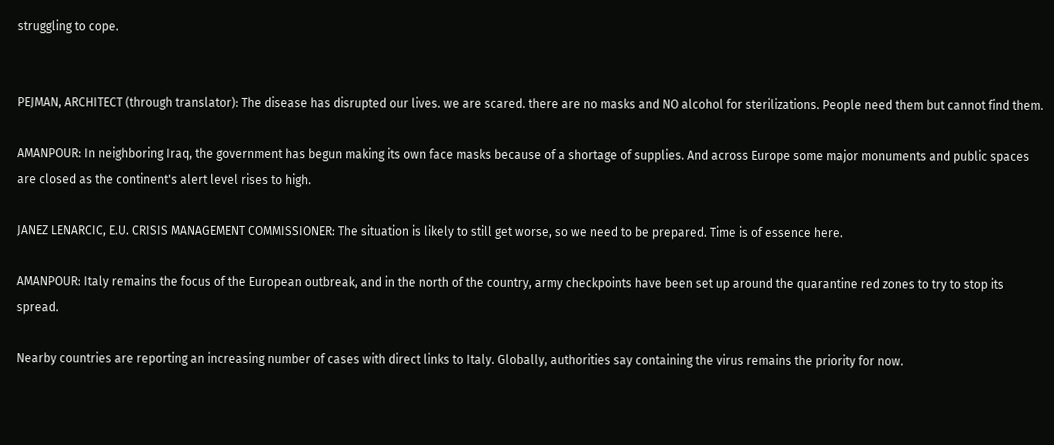struggling to cope.


PEJMAN, ARCHITECT (through translator): The disease has disrupted our lives. we are scared. there are no masks and NO alcohol for sterilizations. People need them but cannot find them.

AMANPOUR: In neighboring Iraq, the government has begun making its own face masks because of a shortage of supplies. And across Europe some major monuments and public spaces are closed as the continent's alert level rises to high.

JANEZ LENARCIC, E.U. CRISIS MANAGEMENT COMMISSIONER: The situation is likely to still get worse, so we need to be prepared. Time is of essence here.

AMANPOUR: Italy remains the focus of the European outbreak, and in the north of the country, army checkpoints have been set up around the quarantine red zones to try to stop its spread.

Nearby countries are reporting an increasing number of cases with direct links to Italy. Globally, authorities say containing the virus remains the priority for now.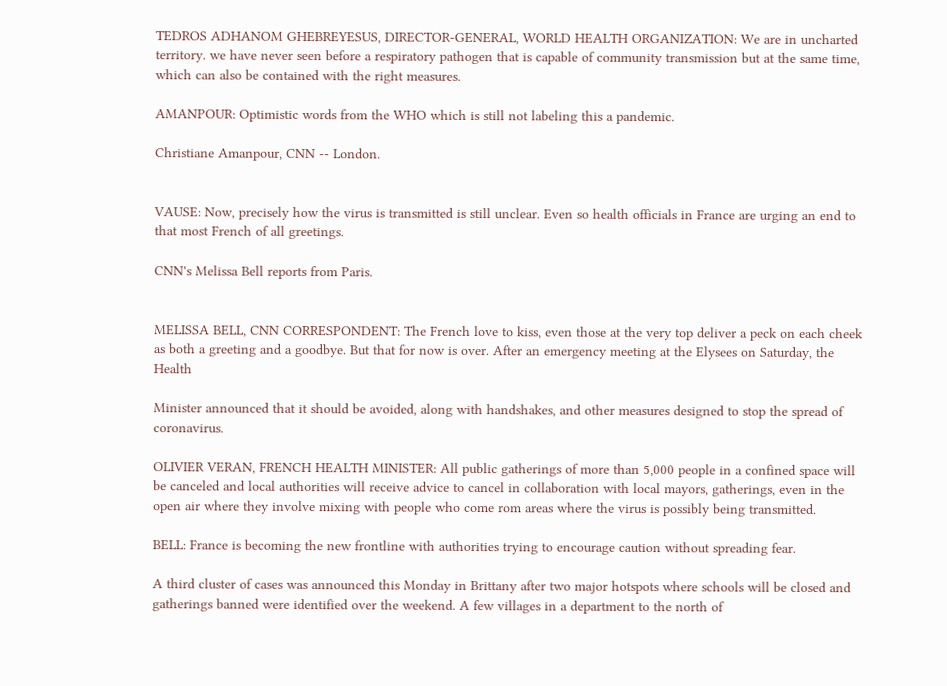TEDROS ADHANOM GHEBREYESUS, DIRECTOR-GENERAL, WORLD HEALTH ORGANIZATION: We are in uncharted territory. we have never seen before a respiratory pathogen that is capable of community transmission but at the same time, which can also be contained with the right measures.

AMANPOUR: Optimistic words from the WHO which is still not labeling this a pandemic.

Christiane Amanpour, CNN -- London.


VAUSE: Now, precisely how the virus is transmitted is still unclear. Even so health officials in France are urging an end to that most French of all greetings.

CNN's Melissa Bell reports from Paris.


MELISSA BELL, CNN CORRESPONDENT: The French love to kiss, even those at the very top deliver a peck on each cheek as both a greeting and a goodbye. But that for now is over. After an emergency meeting at the Elysees on Saturday, the Health

Minister announced that it should be avoided, along with handshakes, and other measures designed to stop the spread of coronavirus.

OLIVIER VERAN, FRENCH HEALTH MINISTER: All public gatherings of more than 5,000 people in a confined space will be canceled and local authorities will receive advice to cancel in collaboration with local mayors, gatherings, even in the open air where they involve mixing with people who come rom areas where the virus is possibly being transmitted.

BELL: France is becoming the new frontline with authorities trying to encourage caution without spreading fear.

A third cluster of cases was announced this Monday in Brittany after two major hotspots where schools will be closed and gatherings banned were identified over the weekend. A few villages in a department to the north of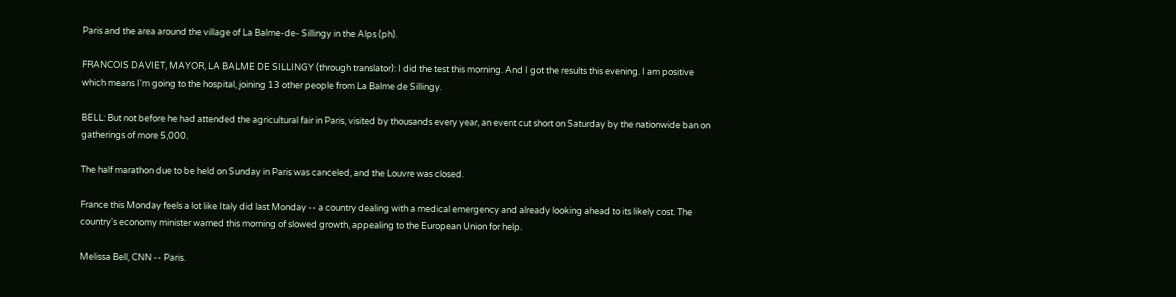Paris and the area around the village of La Balme-de- Sillingy in the Alps (ph).

FRANCOIS DAVIET, MAYOR, LA BALME DE SILLINGY (through translator): I did the test this morning. And I got the results this evening. I am positive which means I'm going to the hospital, joining 13 other people from La Balme de Sillingy.

BELL: But not before he had attended the agricultural fair in Paris, visited by thousands every year, an event cut short on Saturday by the nationwide ban on gatherings of more 5,000.

The half marathon due to be held on Sunday in Paris was canceled, and the Louvre was closed.

France this Monday feels a lot like Italy did last Monday -- a country dealing with a medical emergency and already looking ahead to its likely cost. The country's economy minister warned this morning of slowed growth, appealing to the European Union for help.

Melissa Bell, CNN -- Paris.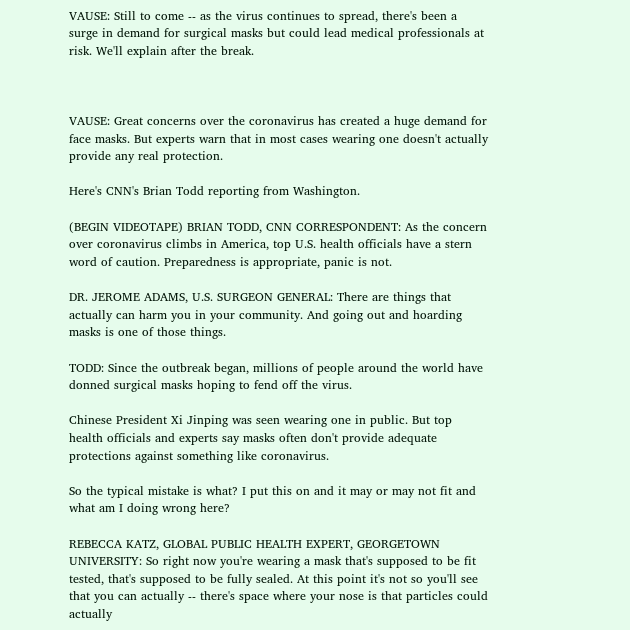VAUSE: Still to come -- as the virus continues to spread, there's been a surge in demand for surgical masks but could lead medical professionals at risk. We'll explain after the break.



VAUSE: Great concerns over the coronavirus has created a huge demand for face masks. But experts warn that in most cases wearing one doesn't actually provide any real protection.

Here's CNN's Brian Todd reporting from Washington.

(BEGIN VIDEOTAPE) BRIAN TODD, CNN CORRESPONDENT: As the concern over coronavirus climbs in America, top U.S. health officials have a stern word of caution. Preparedness is appropriate, panic is not.

DR. JEROME ADAMS, U.S. SURGEON GENERAL: There are things that actually can harm you in your community. And going out and hoarding masks is one of those things.

TODD: Since the outbreak began, millions of people around the world have donned surgical masks hoping to fend off the virus.

Chinese President Xi Jinping was seen wearing one in public. But top health officials and experts say masks often don't provide adequate protections against something like coronavirus.

So the typical mistake is what? I put this on and it may or may not fit and what am I doing wrong here?

REBECCA KATZ, GLOBAL PUBLIC HEALTH EXPERT, GEORGETOWN UNIVERSITY: So right now you're wearing a mask that's supposed to be fit tested, that's supposed to be fully sealed. At this point it's not so you'll see that you can actually -- there's space where your nose is that particles could actually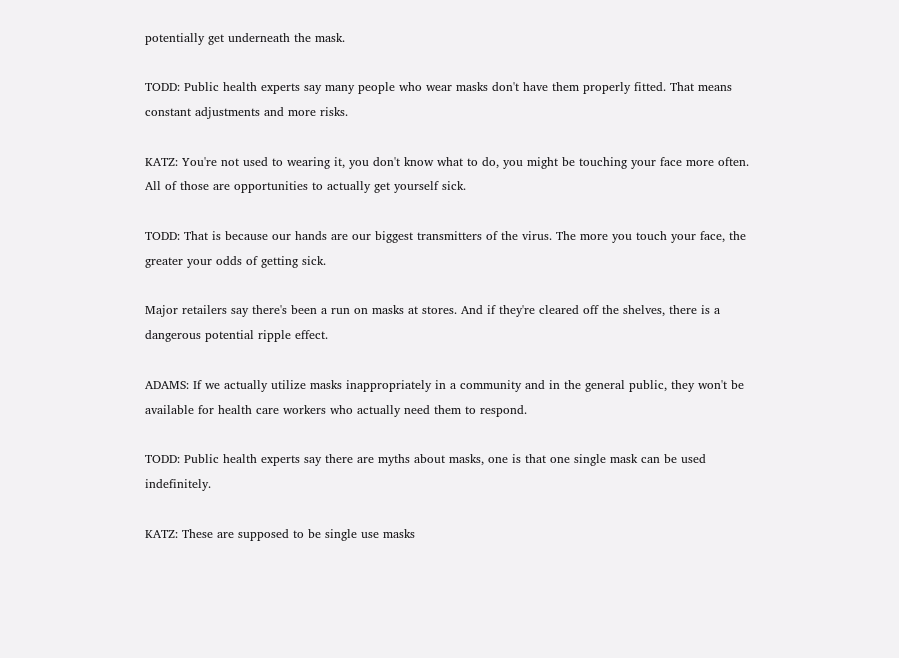potentially get underneath the mask.

TODD: Public health experts say many people who wear masks don't have them properly fitted. That means constant adjustments and more risks.

KATZ: You're not used to wearing it, you don't know what to do, you might be touching your face more often. All of those are opportunities to actually get yourself sick.

TODD: That is because our hands are our biggest transmitters of the virus. The more you touch your face, the greater your odds of getting sick.

Major retailers say there's been a run on masks at stores. And if they're cleared off the shelves, there is a dangerous potential ripple effect.

ADAMS: If we actually utilize masks inappropriately in a community and in the general public, they won't be available for health care workers who actually need them to respond.

TODD: Public health experts say there are myths about masks, one is that one single mask can be used indefinitely.

KATZ: These are supposed to be single use masks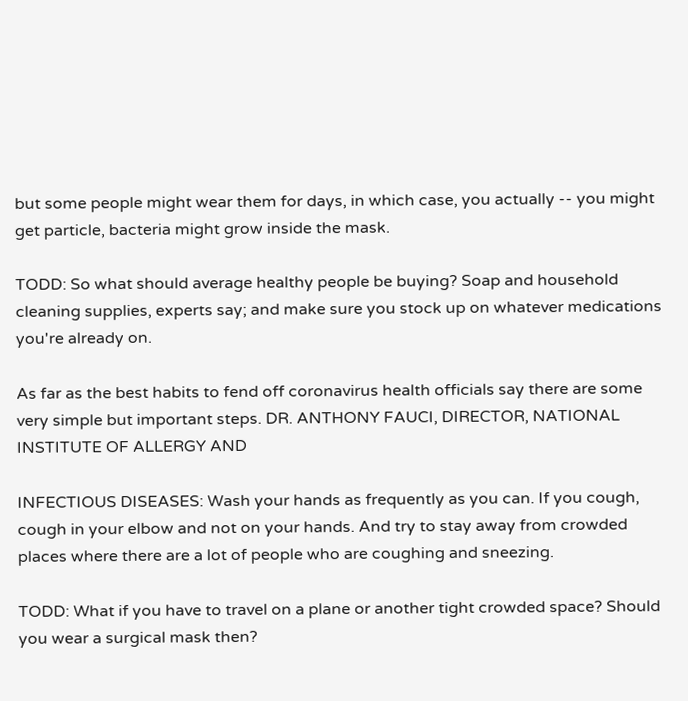but some people might wear them for days, in which case, you actually -- you might get particle, bacteria might grow inside the mask.

TODD: So what should average healthy people be buying? Soap and household cleaning supplies, experts say; and make sure you stock up on whatever medications you're already on.

As far as the best habits to fend off coronavirus health officials say there are some very simple but important steps. DR. ANTHONY FAUCI, DIRECTOR, NATIONAL INSTITUTE OF ALLERGY AND

INFECTIOUS DISEASES: Wash your hands as frequently as you can. If you cough, cough in your elbow and not on your hands. And try to stay away from crowded places where there are a lot of people who are coughing and sneezing.

TODD: What if you have to travel on a plane or another tight crowded space? Should you wear a surgical mask then?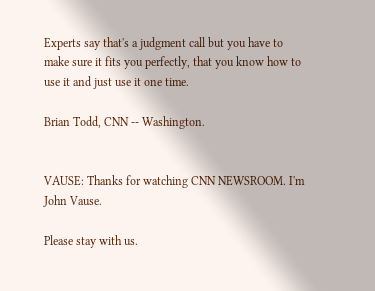Experts say that's a judgment call but you have to make sure it fits you perfectly, that you know how to use it and just use it one time.

Brian Todd, CNN -- Washington.


VAUSE: Thanks for watching CNN NEWSROOM. I'm John Vause.

Please stay with us.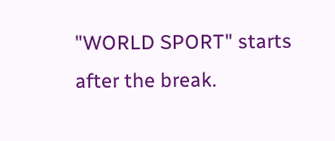"WORLD SPORT" starts after the break.